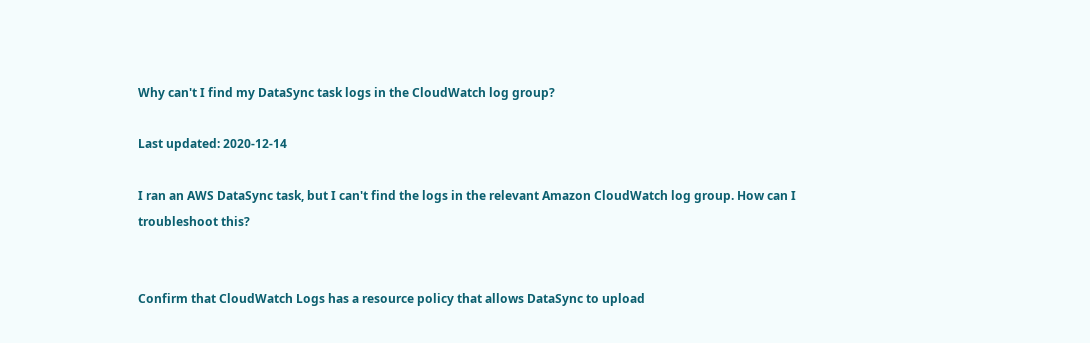Why can't I find my DataSync task logs in the CloudWatch log group?

Last updated: 2020-12-14

I ran an AWS DataSync task, but I can't find the logs in the relevant Amazon CloudWatch log group. How can I troubleshoot this?


Confirm that CloudWatch Logs has a resource policy that allows DataSync to upload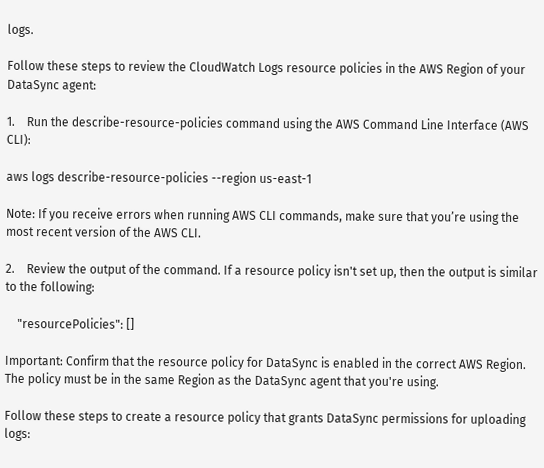logs.

Follow these steps to review the CloudWatch Logs resource policies in the AWS Region of your DataSync agent:

1.    Run the describe-resource-policies command using the AWS Command Line Interface (AWS CLI):

aws logs describe-resource-policies --region us-east-1

Note: If you receive errors when running AWS CLI commands, make sure that you’re using the most recent version of the AWS CLI.

2.    Review the output of the command. If a resource policy isn't set up, then the output is similar to the following:

    "resourcePolicies": []

Important: Confirm that the resource policy for DataSync is enabled in the correct AWS Region. The policy must be in the same Region as the DataSync agent that you're using.

Follow these steps to create a resource policy that grants DataSync permissions for uploading logs: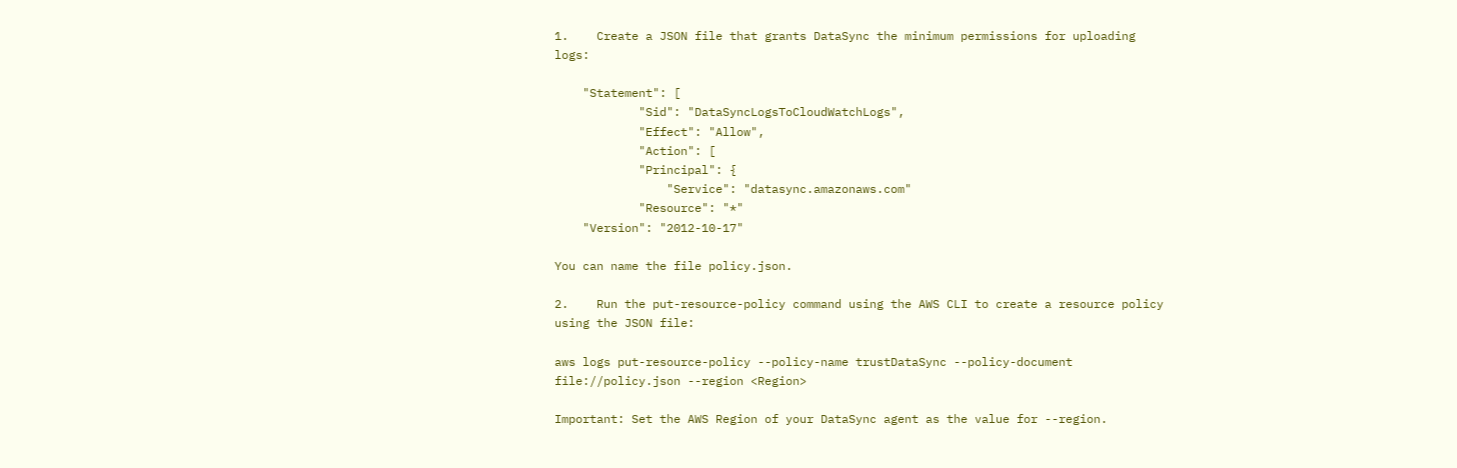1.    Create a JSON file that grants DataSync the minimum permissions for uploading logs:

    "Statement": [
            "Sid": "DataSyncLogsToCloudWatchLogs",
            "Effect": "Allow",
            "Action": [
            "Principal": {
                "Service": "datasync.amazonaws.com"
            "Resource": "*"
    "Version": "2012-10-17"

You can name the file policy.json.

2.    Run the put-resource-policy command using the AWS CLI to create a resource policy using the JSON file:

aws logs put-resource-policy --policy-name trustDataSync --policy-document file://policy.json --region <Region>

Important: Set the AWS Region of your DataSync agent as the value for --region.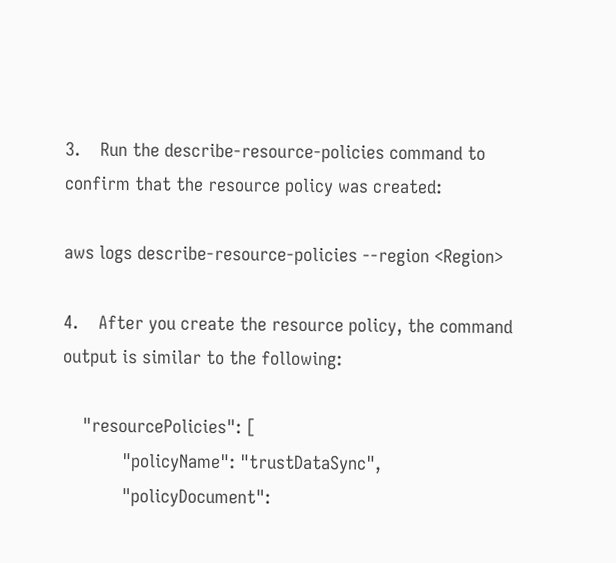3.    Run the describe-resource-policies command to confirm that the resource policy was created:

aws logs describe-resource-policies --region <Region>

4.    After you create the resource policy, the command output is similar to the following:

    "resourcePolicies": [
            "policyName": "trustDataSync",
            "policyDocument":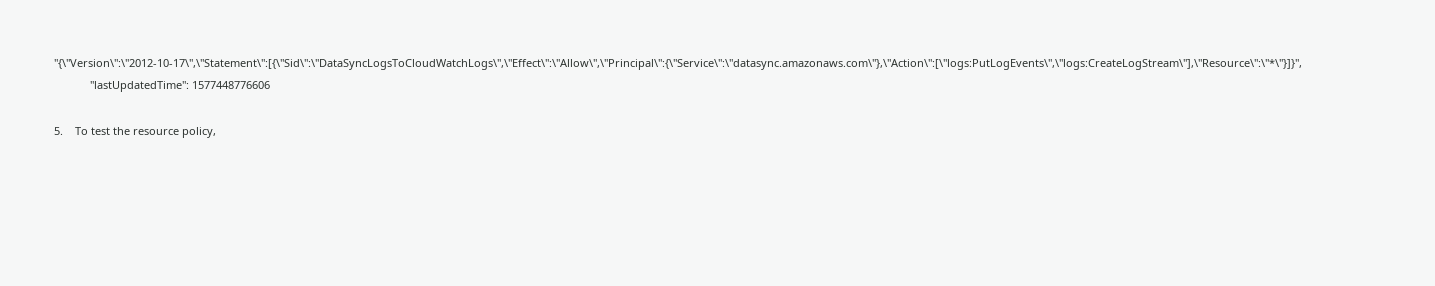"{\"Version\":\"2012-10-17\",\"Statement\":[{\"Sid\":\"DataSyncLogsToCloudWatchLogs\",\"Effect\":\"Allow\",\"Principal\":{\"Service\":\"datasync.amazonaws.com\"},\"Action\":[\"logs:PutLogEvents\",\"logs:CreateLogStream\"],\"Resource\":\"*\"}]}",
            "lastUpdatedTime": 1577448776606

5.    To test the resource policy,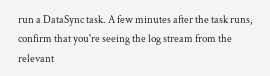run a DataSync task. A few minutes after the task runs, confirm that you're seeing the log stream from the relevant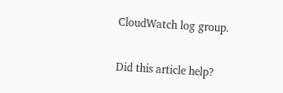CloudWatch log group.

Did this article help?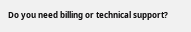Do you need billing or technical support?